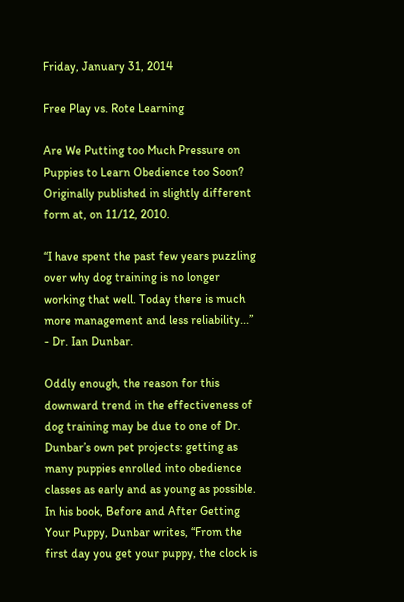Friday, January 31, 2014

Free Play vs. Rote Learning

Are We Putting too Much Pressure on Puppies to Learn Obedience too Soon?
Originally published in slightly different form at, on 11/12, 2010.

“I have spent the past few years puzzling over why dog training is no longer working that well. Today there is much more management and less reliability...” - Dr. Ian Dunbar.

Oddly enough, the reason for this downward trend in the effectiveness of dog training may be due to one of Dr. Dunbar’s own pet projects: getting as many puppies enrolled into obedience classes as early and as young as possible. In his book, Before and After Getting Your Puppy, Dunbar writes, “From the first day you get your puppy, the clock is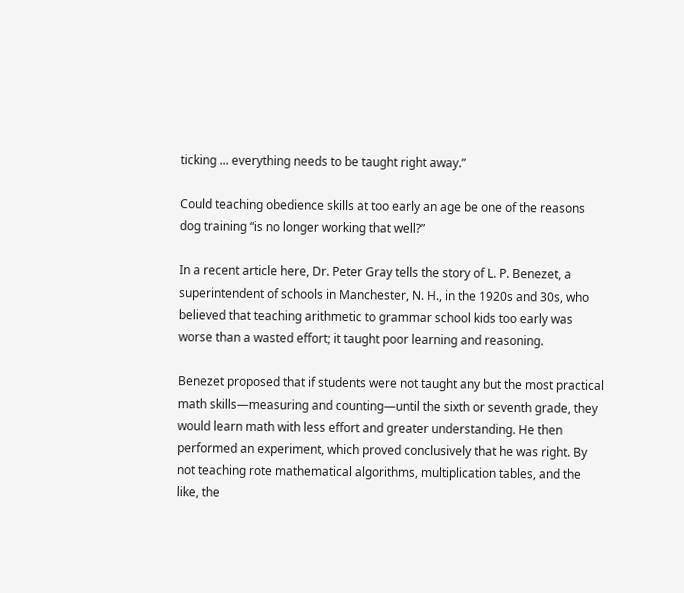ticking ... everything needs to be taught right away.”

Could teaching obedience skills at too early an age be one of the reasons dog training “is no longer working that well?”

In a recent article here, Dr. Peter Gray tells the story of L. P. Benezet, a superintendent of schools in Manchester, N. H., in the 1920s and 30s, who believed that teaching arithmetic to grammar school kids too early was worse than a wasted effort; it taught poor learning and reasoning.

Benezet proposed that if students were not taught any but the most practical math skills—measuring and counting—until the sixth or seventh grade, they would learn math with less effort and greater understanding. He then performed an experiment, which proved conclusively that he was right. By not teaching rote mathematical algorithms, multiplication tables, and the like, the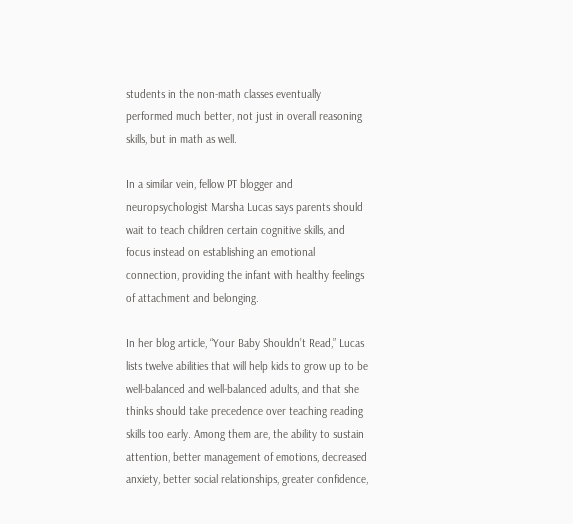students in the non-math classes eventually performed much better, not just in overall reasoning skills, but in math as well.

In a similar vein, fellow PT blogger and neuropsychologist Marsha Lucas says parents should wait to teach children certain cognitive skills, and focus instead on establishing an emotional connection, providing the infant with healthy feelings of attachment and belonging.

In her blog article, “Your Baby Shouldn’t Read,” Lucas lists twelve abilities that will help kids to grow up to be well-balanced and well-balanced adults, and that she thinks should take precedence over teaching reading skills too early. Among them are, the ability to sustain attention, better management of emotions, decreased anxiety, better social relationships, greater confidence,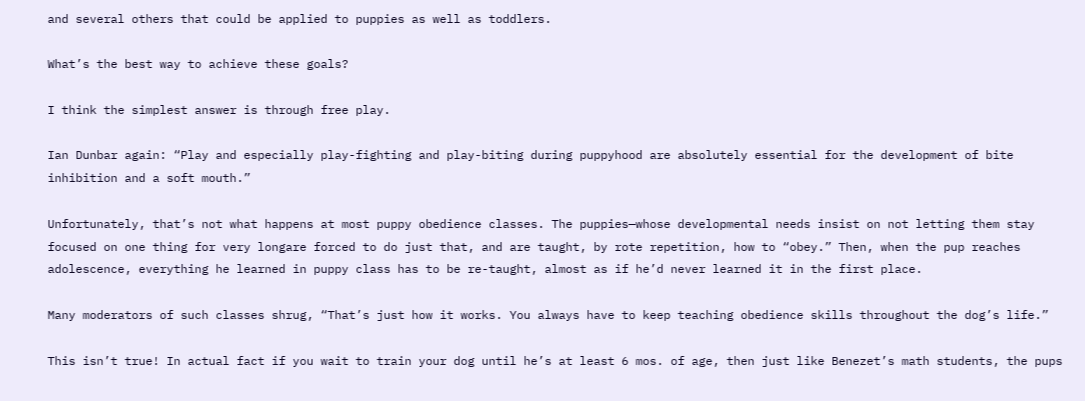and several others that could be applied to puppies as well as toddlers.

What’s the best way to achieve these goals?

I think the simplest answer is through free play.

Ian Dunbar again: “Play and especially play-fighting and play-biting during puppyhood are absolutely essential for the development of bite inhibition and a soft mouth.”

Unfortunately, that’s not what happens at most puppy obedience classes. The puppies—whose developmental needs insist on not letting them stay focused on one thing for very longare forced to do just that, and are taught, by rote repetition, how to “obey.” Then, when the pup reaches adolescence, everything he learned in puppy class has to be re-taught, almost as if he’d never learned it in the first place.

Many moderators of such classes shrug, “That’s just how it works. You always have to keep teaching obedience skills throughout the dog’s life.”

This isn’t true! In actual fact if you wait to train your dog until he’s at least 6 mos. of age, then just like Benezet’s math students, the pups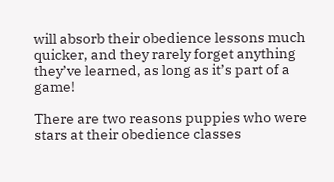will absorb their obedience lessons much quicker, and they rarely forget anything they’ve learned, as long as it’s part of a game!

There are two reasons puppies who were stars at their obedience classes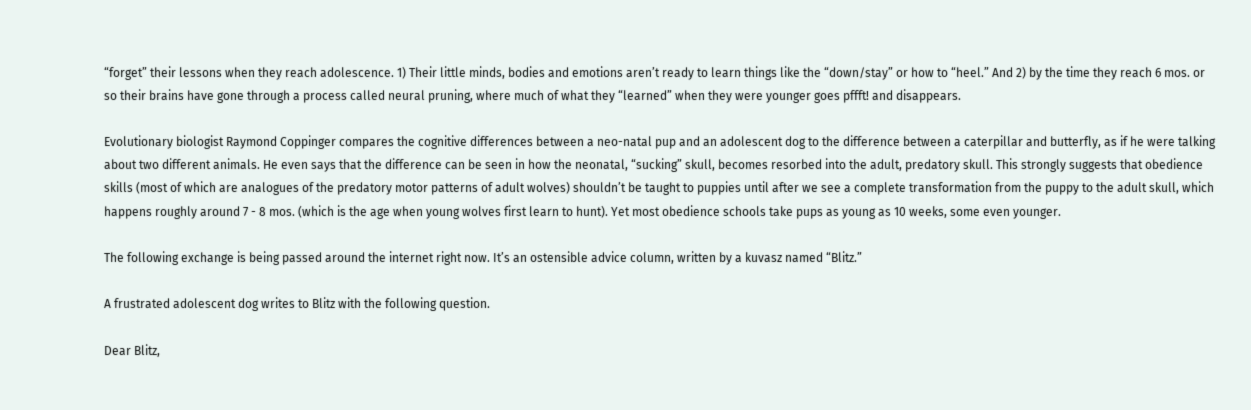“forget” their lessons when they reach adolescence. 1) Their little minds, bodies and emotions aren’t ready to learn things like the “down/stay” or how to “heel.” And 2) by the time they reach 6 mos. or so their brains have gone through a process called neural pruning, where much of what they “learned” when they were younger goes pffft! and disappears.

Evolutionary biologist Raymond Coppinger compares the cognitive differences between a neo-natal pup and an adolescent dog to the difference between a caterpillar and butterfly, as if he were talking about two different animals. He even says that the difference can be seen in how the neonatal, “sucking” skull, becomes resorbed into the adult, predatory skull. This strongly suggests that obedience skills (most of which are analogues of the predatory motor patterns of adult wolves) shouldn’t be taught to puppies until after we see a complete transformation from the puppy to the adult skull, which happens roughly around 7 - 8 mos. (which is the age when young wolves first learn to hunt). Yet most obedience schools take pups as young as 10 weeks, some even younger.

The following exchange is being passed around the internet right now. It’s an ostensible advice column, written by a kuvasz named “Blitz.”

A frustrated adolescent dog writes to Blitz with the following question.

Dear Blitz,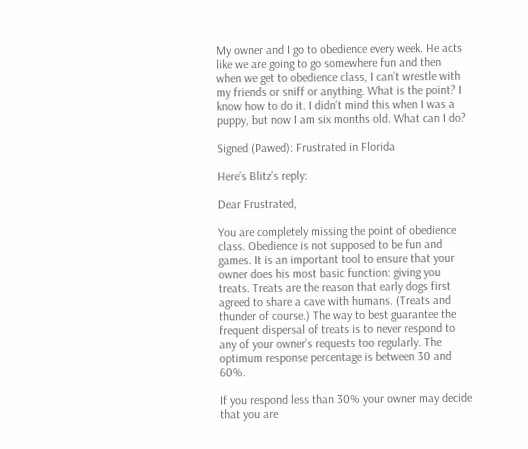My owner and I go to obedience every week. He acts like we are going to go somewhere fun and then when we get to obedience class, I can’t wrestle with my friends or sniff or anything. What is the point? I know how to do it. I didn’t mind this when I was a puppy, but now I am six months old. What can I do?

Signed (Pawed): Frustrated in Florida

Here’s Blitz’s reply:

Dear Frustrated,

You are completely missing the point of obedience class. Obedience is not supposed to be fun and games. It is an important tool to ensure that your owner does his most basic function: giving you treats. Treats are the reason that early dogs first agreed to share a cave with humans. (Treats and thunder of course.) The way to best guarantee the frequent dispersal of treats is to never respond to any of your owner’s requests too regularly. The optimum response percentage is between 30 and 60%.

If you respond less than 30% your owner may decide that you are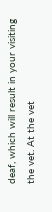deaf, which will result in your visiting the vet. At the vet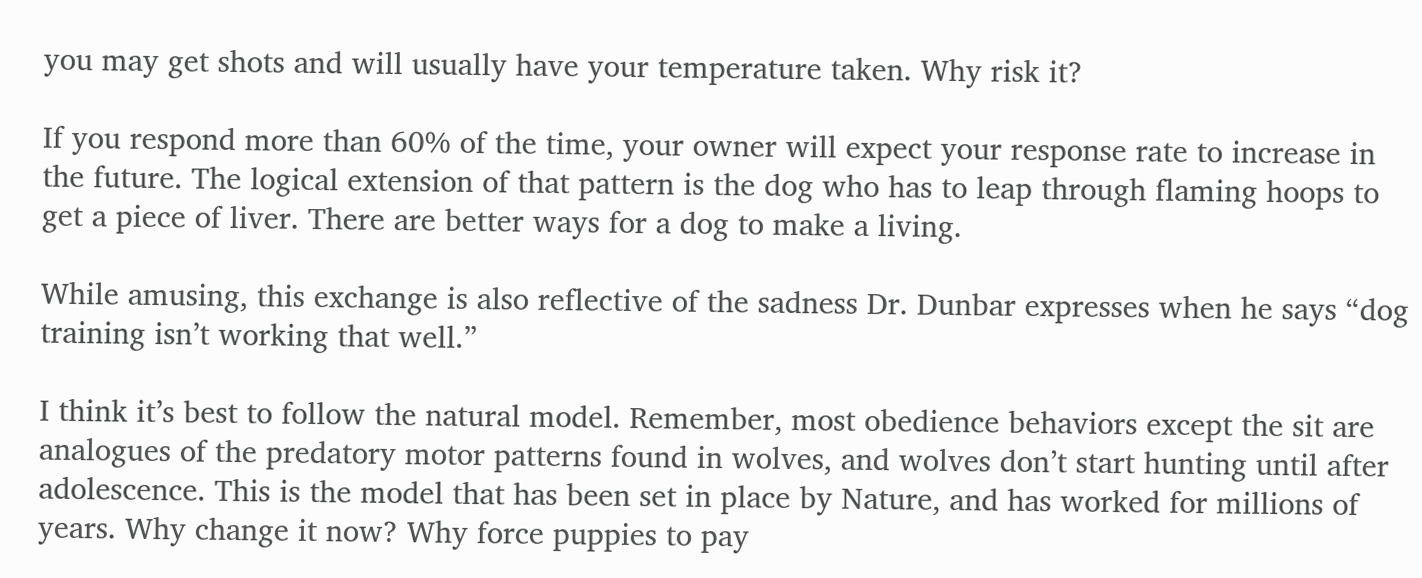you may get shots and will usually have your temperature taken. Why risk it?

If you respond more than 60% of the time, your owner will expect your response rate to increase in the future. The logical extension of that pattern is the dog who has to leap through flaming hoops to get a piece of liver. There are better ways for a dog to make a living.

While amusing, this exchange is also reflective of the sadness Dr. Dunbar expresses when he says “dog training isn’t working that well.”

I think it’s best to follow the natural model. Remember, most obedience behaviors except the sit are analogues of the predatory motor patterns found in wolves, and wolves don’t start hunting until after adolescence. This is the model that has been set in place by Nature, and has worked for millions of years. Why change it now? Why force puppies to pay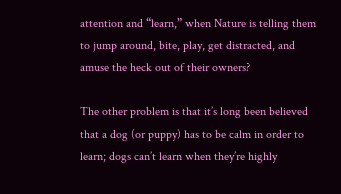attention and “learn,” when Nature is telling them to jump around, bite, play, get distracted, and amuse the heck out of their owners?

The other problem is that it’s long been believed that a dog (or puppy) has to be calm in order to learn; dogs can’t learn when they’re highly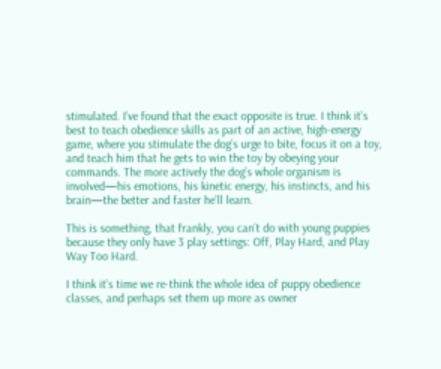stimulated. I’ve found that the exact opposite is true. I think it’s best to teach obedience skills as part of an active, high-energy game, where you stimulate the dog’s urge to bite, focus it on a toy, and teach him that he gets to win the toy by obeying your commands. The more actively the dog’s whole organism is involved—his emotions, his kinetic energy, his instincts, and his brain—the better and faster he’ll learn.

This is something, that frankly, you can’t do with young puppies because they only have 3 play settings: Off, Play Hard, and Play Way Too Hard.

I think it’s time we re-think the whole idea of puppy obedience classes, and perhaps set them up more as owner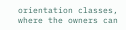orientation classes, where the owners can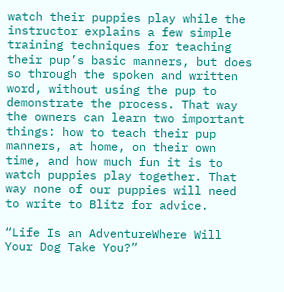watch their puppies play while the instructor explains a few simple training techniques for teaching their pup’s basic manners, but does so through the spoken and written word, without using the pup to demonstrate the process. That way the owners can learn two important things: how to teach their pup manners, at home, on their own time, and how much fun it is to watch puppies play together. That way none of our puppies will need to write to Blitz for advice.

“Life Is an AdventureWhere Will Your Dog Take You?”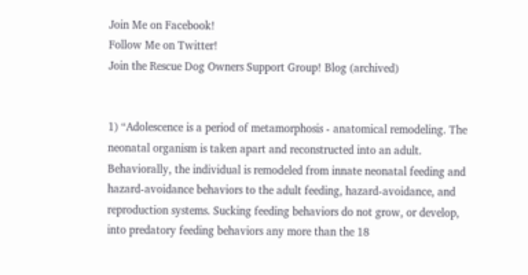Join Me on Facebook!
Follow Me on Twitter!
Join the Rescue Dog Owners Support Group! Blog (archived)


1) “Adolescence is a period of metamorphosis - anatomical remodeling. The neonatal organism is taken apart and reconstructed into an adult. Behaviorally, the individual is remodeled from innate neonatal feeding and hazard-avoidance behaviors to the adult feeding, hazard-avoidance, and reproduction systems. Sucking feeding behaviors do not grow, or develop, into predatory feeding behaviors any more than the 18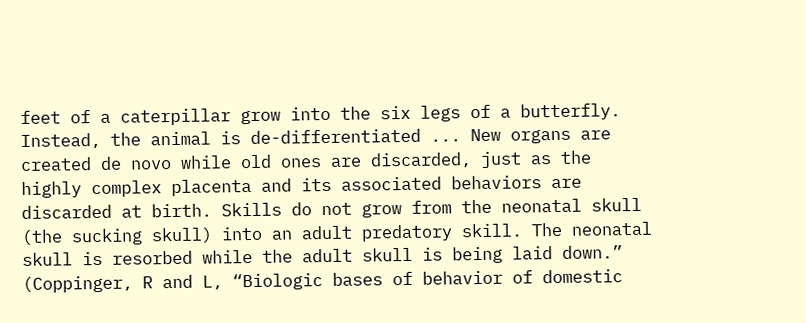feet of a caterpillar grow into the six legs of a butterfly. Instead, the animal is de-differentiated ... New organs are created de novo while old ones are discarded, just as the highly complex placenta and its associated behaviors are discarded at birth. Skills do not grow from the neonatal skull (the sucking skull) into an adult predatory skill. The neonatal skull is resorbed while the adult skull is being laid down.” (Coppinger, R and L, “Biologic bases of behavior of domestic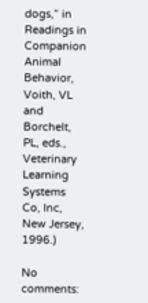dogs,” in Readings in Companion Animal Behavior, Voith, VL and Borchelt, PL, eds., Veterinary Learning Systems Co, Inc, New Jersey, 1996.)

No comments: